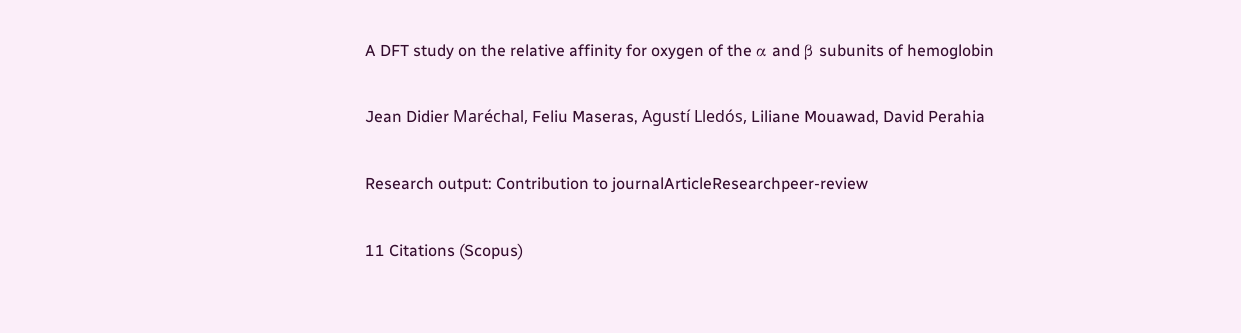A DFT study on the relative affinity for oxygen of the α and β subunits of hemoglobin

Jean Didier Maréchal, Feliu Maseras, Agustí Lledós, Liliane Mouawad, David Perahia

Research output: Contribution to journalArticleResearchpeer-review

11 Citations (Scopus)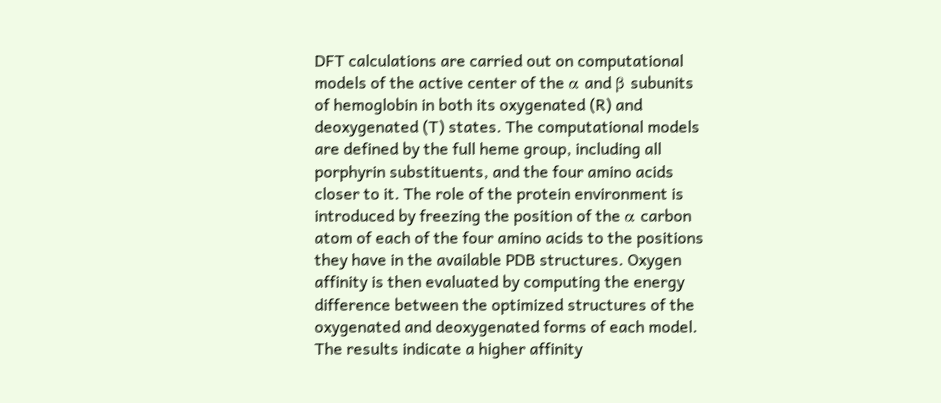DFT calculations are carried out on computational models of the active center of the α and β subunits of hemoglobin in both its oxygenated (R) and deoxygenated (T) states. The computational models are defined by the full heme group, including all porphyrin substituents, and the four amino acids closer to it. The role of the protein environment is introduced by freezing the position of the α carbon atom of each of the four amino acids to the positions they have in the available PDB structures. Oxygen affinity is then evaluated by computing the energy difference between the optimized structures of the oxygenated and deoxygenated forms of each model. The results indicate a higher affinity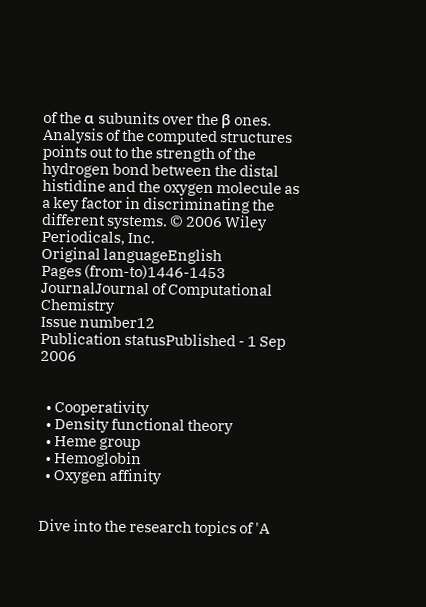of the α subunits over the β ones. Analysis of the computed structures points out to the strength of the hydrogen bond between the distal histidine and the oxygen molecule as a key factor in discriminating the different systems. © 2006 Wiley Periodicals, Inc.
Original languageEnglish
Pages (from-to)1446-1453
JournalJournal of Computational Chemistry
Issue number12
Publication statusPublished - 1 Sep 2006


  • Cooperativity
  • Density functional theory
  • Heme group
  • Hemoglobin
  • Oxygen affinity


Dive into the research topics of 'A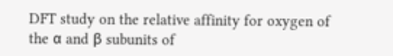DFT study on the relative affinity for oxygen of the α and β subunits of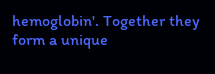hemoglobin'. Together they form a unique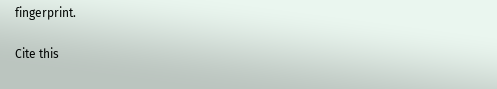fingerprint.

Cite this